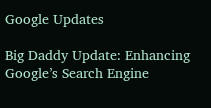Google Updates

Big Daddy Update: Enhancing Google’s Search Engine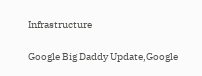Infrastructure

Google Big Daddy Update,Google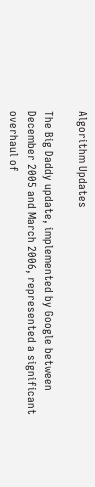Algorithm Updates

The Big Daddy update, implemented by Google between December 2005 and March 2006, represented a significant overhaul of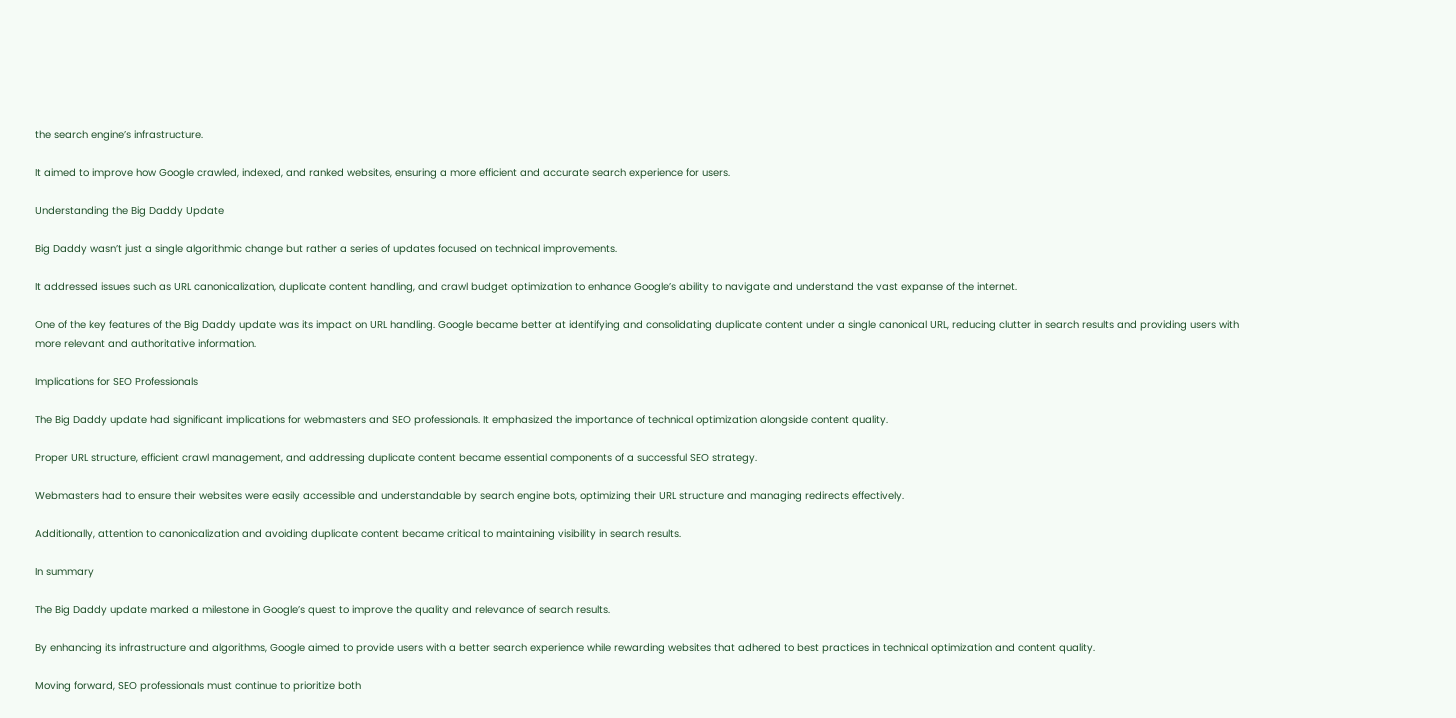the search engine’s infrastructure.

It aimed to improve how Google crawled, indexed, and ranked websites, ensuring a more efficient and accurate search experience for users.

Understanding the Big Daddy Update

Big Daddy wasn’t just a single algorithmic change but rather a series of updates focused on technical improvements.

It addressed issues such as URL canonicalization, duplicate content handling, and crawl budget optimization to enhance Google’s ability to navigate and understand the vast expanse of the internet.

One of the key features of the Big Daddy update was its impact on URL handling. Google became better at identifying and consolidating duplicate content under a single canonical URL, reducing clutter in search results and providing users with more relevant and authoritative information.

Implications for SEO Professionals

The Big Daddy update had significant implications for webmasters and SEO professionals. It emphasized the importance of technical optimization alongside content quality.

Proper URL structure, efficient crawl management, and addressing duplicate content became essential components of a successful SEO strategy.

Webmasters had to ensure their websites were easily accessible and understandable by search engine bots, optimizing their URL structure and managing redirects effectively.

Additionally, attention to canonicalization and avoiding duplicate content became critical to maintaining visibility in search results.

In summary

The Big Daddy update marked a milestone in Google’s quest to improve the quality and relevance of search results.

By enhancing its infrastructure and algorithms, Google aimed to provide users with a better search experience while rewarding websites that adhered to best practices in technical optimization and content quality.

Moving forward, SEO professionals must continue to prioritize both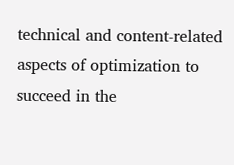technical and content-related aspects of optimization to succeed in the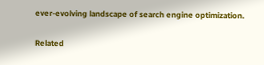ever-evolving landscape of search engine optimization.

Related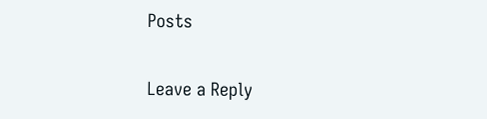Posts

Leave a Reply